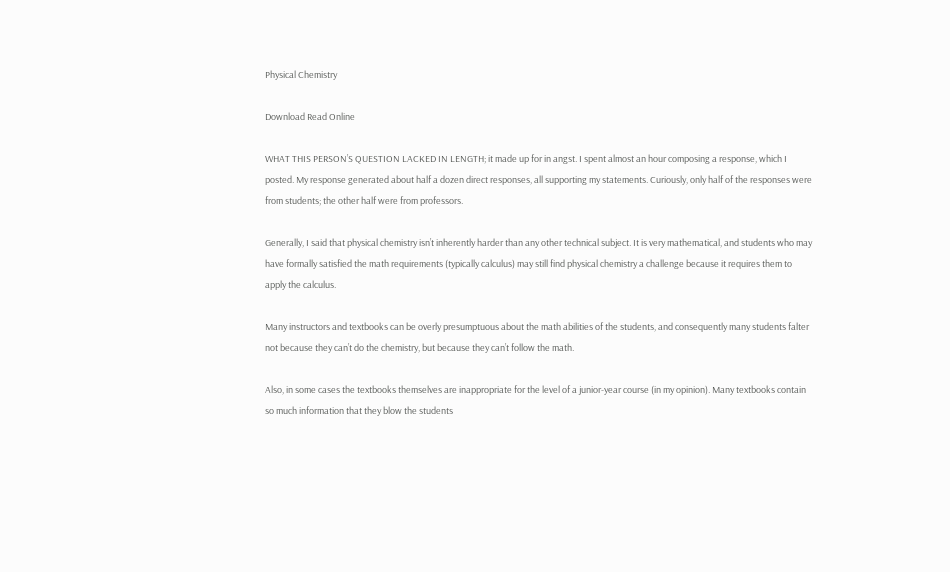Physical Chemistry

Download Read Online

WHAT THIS PERSON’S QUESTION LACKED IN LENGTH; it made up for in angst. I spent almost an hour composing a response, which I posted. My response generated about half a dozen direct responses, all supporting my statements. Curiously, only half of the responses were from students; the other half were from professors.

Generally, I said that physical chemistry isn’t inherently harder than any other technical subject. It is very mathematical, and students who may have formally satisfied the math requirements (typically calculus) may still find physical chemistry a challenge because it requires them to apply the calculus.

Many instructors and textbooks can be overly presumptuous about the math abilities of the students, and consequently many students falter not because they can’t do the chemistry, but because they can’t follow the math.

Also, in some cases the textbooks themselves are inappropriate for the level of a junior-year course (in my opinion). Many textbooks contain so much information that they blow the students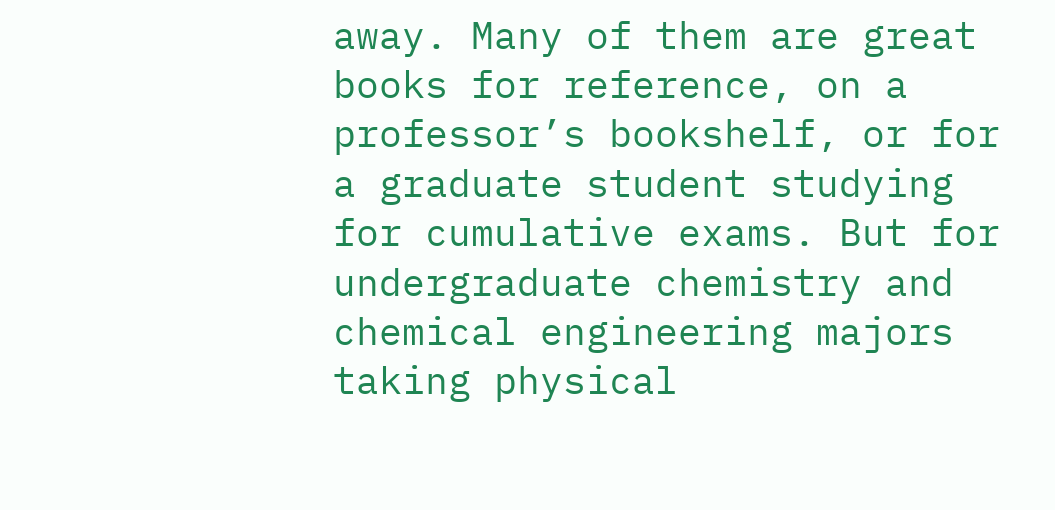away. Many of them are great books for reference, on a professor’s bookshelf, or for a graduate student studying for cumulative exams. But for undergraduate chemistry and chemical engineering majors taking physical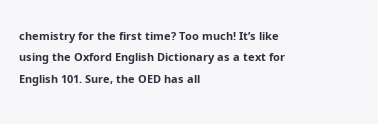chemistry for the first time? Too much! It’s like using the Oxford English Dictionary as a text for English 101. Sure, the OED has all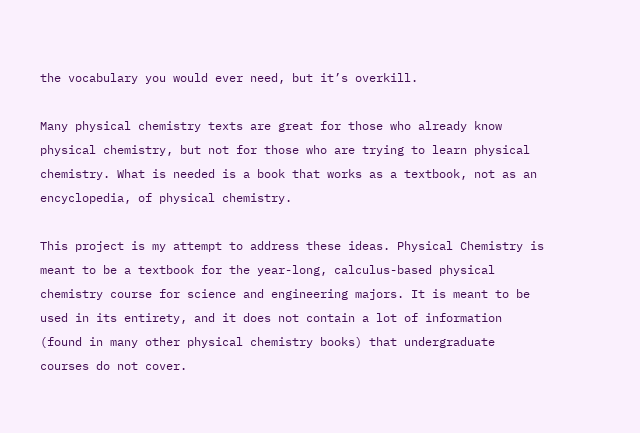the vocabulary you would ever need, but it’s overkill.

Many physical chemistry texts are great for those who already know physical chemistry, but not for those who are trying to learn physical chemistry. What is needed is a book that works as a textbook, not as an encyclopedia, of physical chemistry.

This project is my attempt to address these ideas. Physical Chemistry is meant to be a textbook for the year-long, calculus-based physical chemistry course for science and engineering majors. It is meant to be used in its entirety, and it does not contain a lot of information (found in many other physical chemistry books) that undergraduate courses do not cover.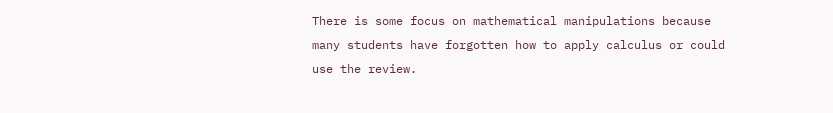There is some focus on mathematical manipulations because many students have forgotten how to apply calculus or could use the review.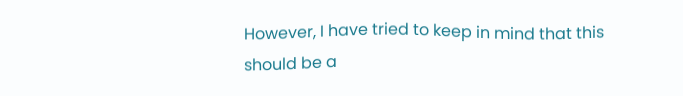However, I have tried to keep in mind that this should be a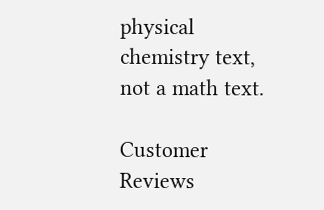physical chemistry text, not a math text.

Customer Reviews